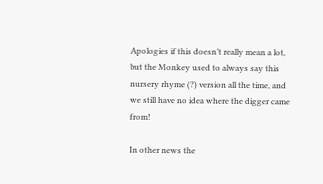Apologies if this doesn’t really mean a lot, but the Monkey used to always say this nursery rhyme (?) version all the time, and we still have no idea where the digger came from!

In other news the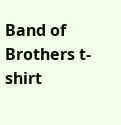Band of Brothers t-shirt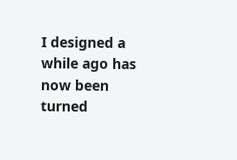I designed a while ago has now been turned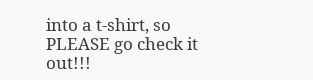into a t-shirt, so PLEASE go check it out!!!